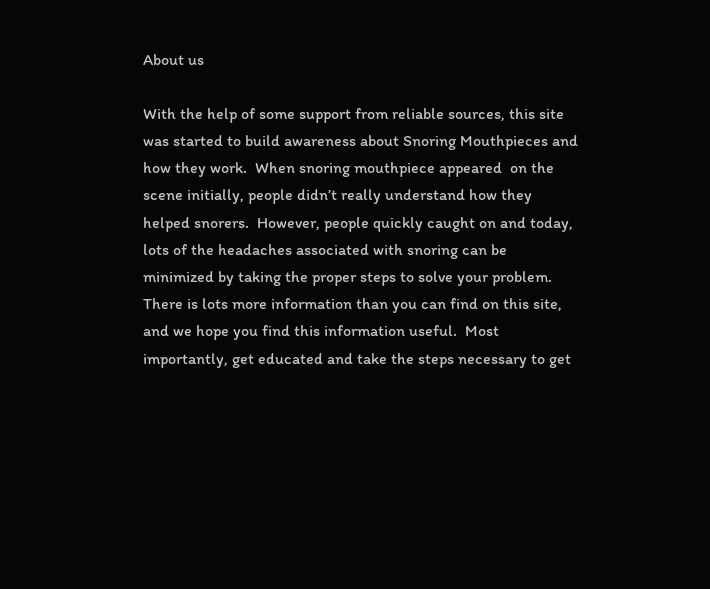About us

With the help of some support from reliable sources, this site was started to build awareness about Snoring Mouthpieces and how they work.  When snoring mouthpiece appeared  on the scene initially, people didn’t really understand how they helped snorers.  However, people quickly caught on and today, lots of the headaches associated with snoring can be minimized by taking the proper steps to solve your problem.  There is lots more information than you can find on this site, and we hope you find this information useful.  Most importantly, get educated and take the steps necessary to get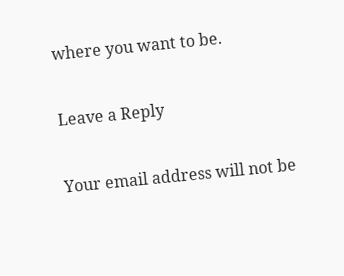where you want to be.

Leave a Reply

Your email address will not be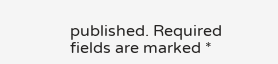published. Required fields are marked *